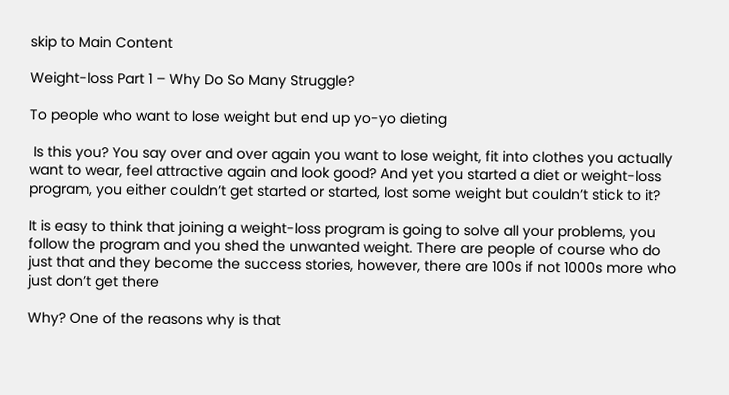skip to Main Content

Weight-loss Part 1 – Why Do So Many Struggle?

To people who want to lose weight but end up yo-yo dieting

 Is this you? You say over and over again you want to lose weight, fit into clothes you actually want to wear, feel attractive again and look good? And yet you started a diet or weight-loss program, you either couldn’t get started or started, lost some weight but couldn’t stick to it?

It is easy to think that joining a weight-loss program is going to solve all your problems, you follow the program and you shed the unwanted weight. There are people of course who do just that and they become the success stories, however, there are 100s if not 1000s more who just don’t get there

Why? One of the reasons why is that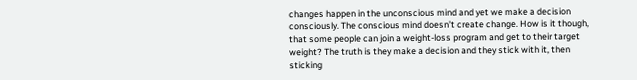changes happen in the unconscious mind and yet we make a decision consciously. The conscious mind doesn’t create change. How is it though, that some people can join a weight-loss program and get to their target weight? The truth is they make a decision and they stick with it, then sticking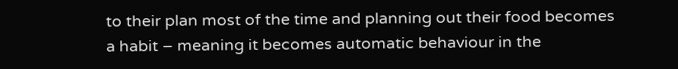to their plan most of the time and planning out their food becomes a habit – meaning it becomes automatic behaviour in the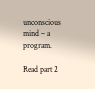unconscious mind – a program.

Read part 2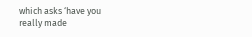which asks ‘have you really made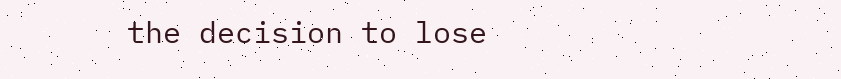the decision to lose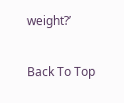weight?’

Back To Top